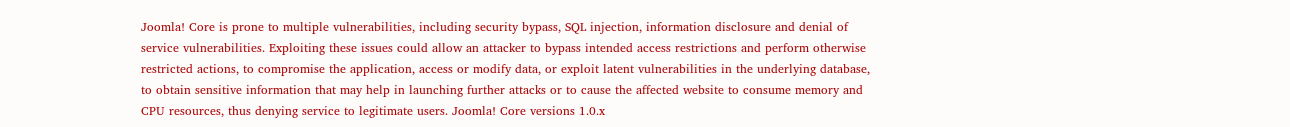Joomla! Core is prone to multiple vulnerabilities, including security bypass, SQL injection, information disclosure and denial of service vulnerabilities. Exploiting these issues could allow an attacker to bypass intended access restrictions and perform otherwise restricted actions, to compromise the application, access or modify data, or exploit latent vulnerabilities in the underlying database, to obtain sensitive information that may help in launching further attacks or to cause the affected website to consume memory and CPU resources, thus denying service to legitimate users. Joomla! Core versions 1.0.x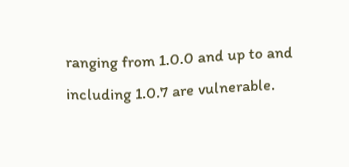ranging from 1.0.0 and up to and including 1.0.7 are vulnerable.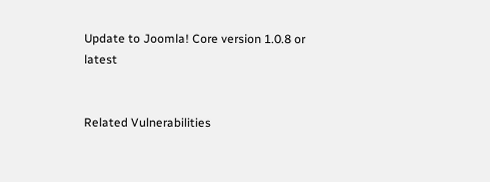Update to Joomla! Core version 1.0.8 or latest


Related Vulnerabilities